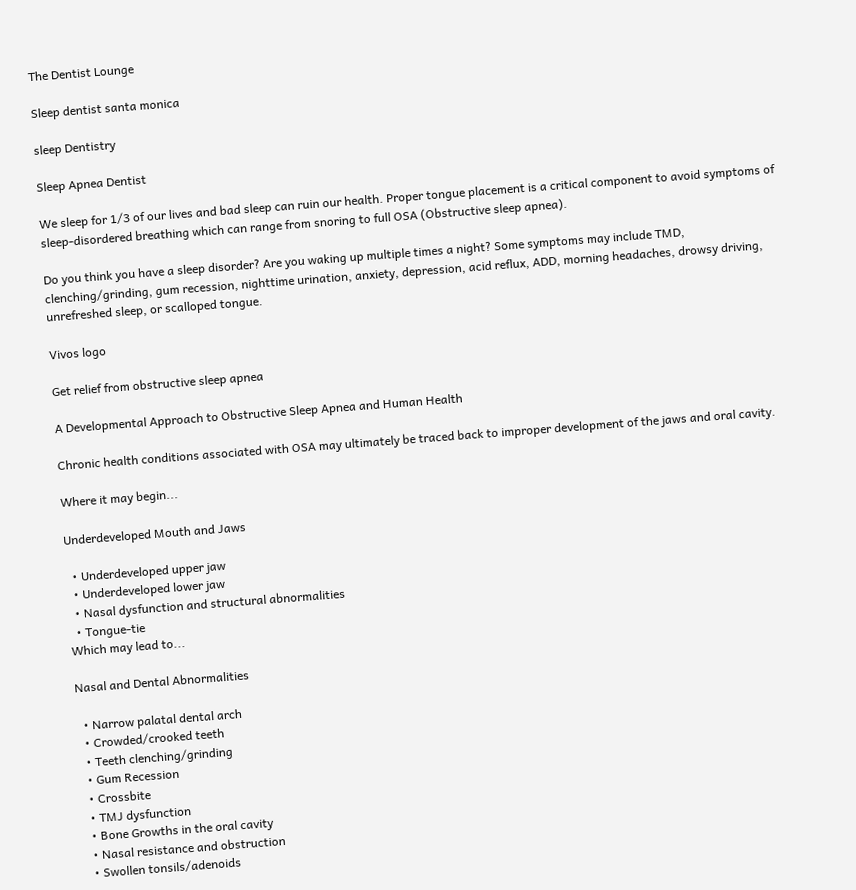The Dentist Lounge

Sleep dentist santa monica

sleep Dentistry

Sleep Apnea Dentist

We sleep for 1/3 of our lives and bad sleep can ruin our health. Proper tongue placement is a critical component to avoid symptoms of sleep-disordered breathing which can range from snoring to full OSA (Obstructive sleep apnea).

Do you think you have a sleep disorder? Are you waking up multiple times a night? Some symptoms may include TMD, clenching/grinding, gum recession, nighttime urination, anxiety, depression, acid reflux, ADD, morning headaches, drowsy driving, unrefreshed sleep, or scalloped tongue.

Vivos logo

Get relief from obstructive sleep apnea

A Developmental Approach to Obstructive Sleep Apnea and Human Health

Chronic health conditions associated with OSA may ultimately be traced back to improper development of the jaws and oral cavity.

Where it may begin...

Underdeveloped Mouth and Jaws

  • Underdeveloped upper jaw
  • Underdeveloped lower jaw
  • Nasal dysfunction and structural abnormalities
  • Tongue-tie
Which may lead to...

Nasal and Dental Abnormalities

  • Narrow palatal dental arch
  • Crowded/crooked teeth
  • Teeth clenching/grinding
  • Gum Recession
  • Crossbite
  • TMJ dysfunction
  • Bone Growths in the oral cavity
  • Nasal resistance and obstruction
  • Swollen tonsils/adenoids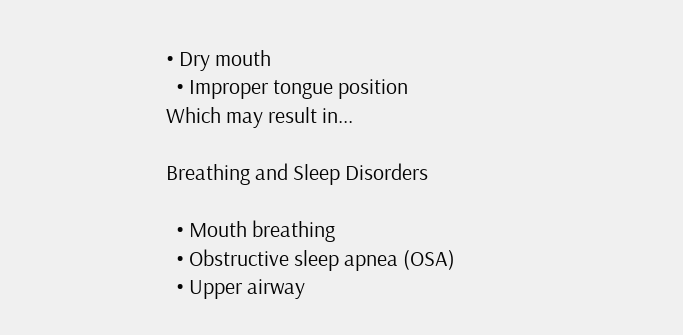• Dry mouth
  • Improper tongue position
Which may result in...

Breathing and Sleep Disorders

  • Mouth breathing
  • Obstructive sleep apnea (OSA)
  • Upper airway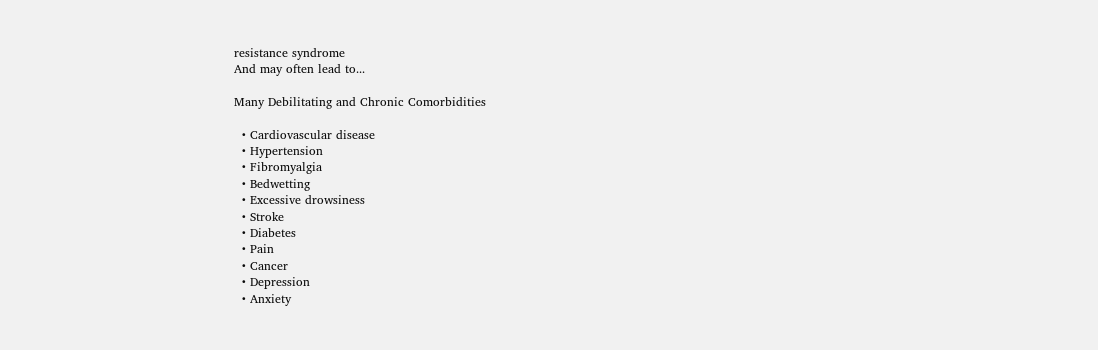resistance syndrome
And may often lead to...

Many Debilitating and Chronic Comorbidities

  • Cardiovascular disease
  • Hypertension
  • Fibromyalgia
  • Bedwetting
  • Excessive drowsiness
  • Stroke
  • Diabetes
  • Pain
  • Cancer
  • Depression
  • Anxiety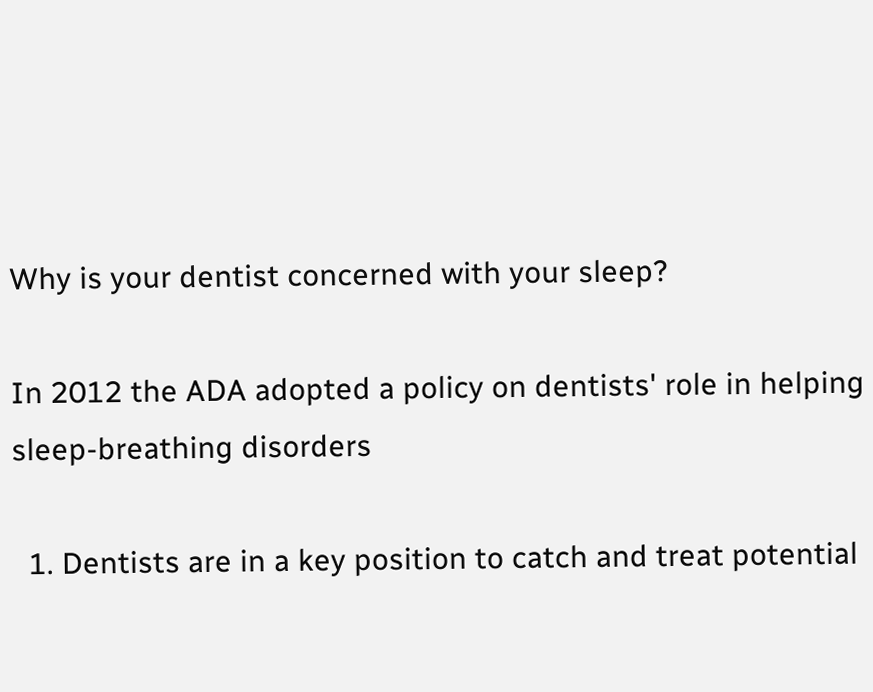Why is your dentist concerned with your sleep?

In 2012 the ADA adopted a policy on dentists' role in helping sleep-breathing disorders

  1. Dentists are in a key position to catch and treat potential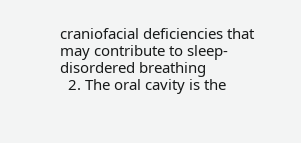craniofacial deficiencies that may contribute to sleep-disordered breathing
  2. The oral cavity is the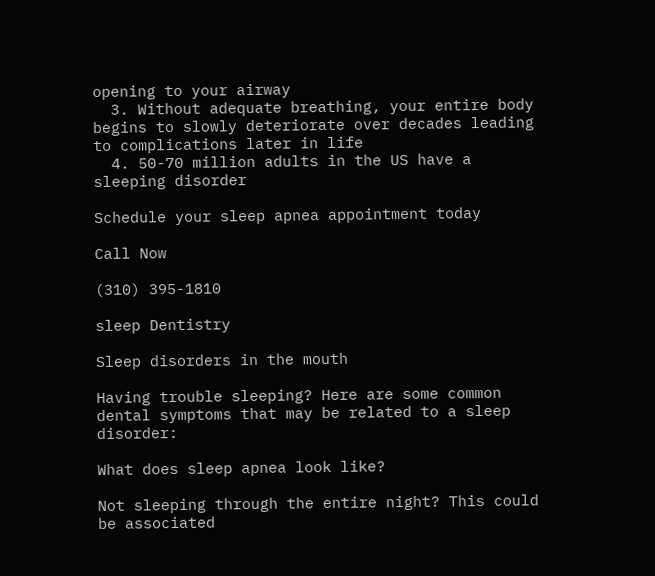opening to your airway
  3. Without adequate breathing, your entire body begins to slowly deteriorate over decades leading to complications later in life
  4. 50-70 million adults in the US have a sleeping disorder

Schedule your sleep apnea appointment today

Call Now

(310) 395-1810

sleep Dentistry

Sleep disorders in the mouth

Having trouble sleeping? Here are some common dental symptoms that may be related to a sleep disorder:

What does sleep apnea look like?

Not sleeping through the entire night? This could be associated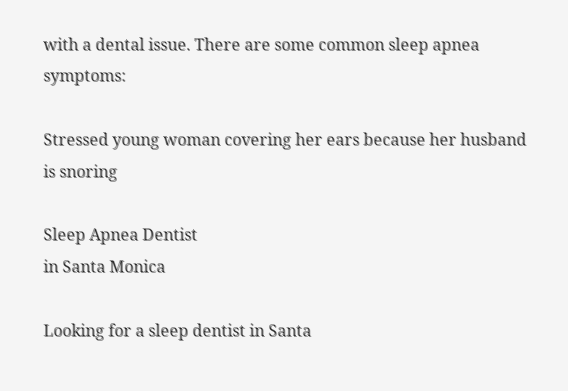with a dental issue. There are some common sleep apnea symptoms:

Stressed young woman covering her ears because her husband is snoring

Sleep Apnea Dentist
in Santa Monica

Looking for a sleep dentist in Santa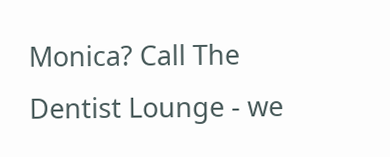Monica? Call The Dentist Lounge - we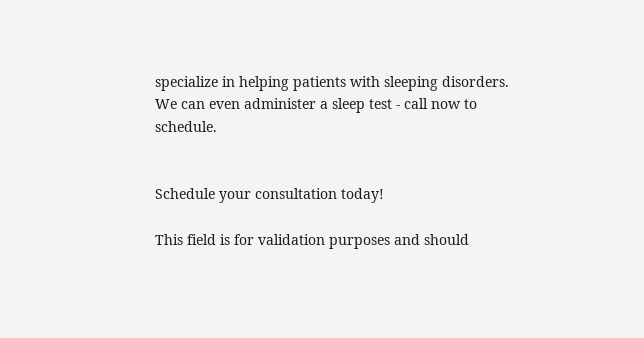specialize in helping patients with sleeping disorders. We can even administer a sleep test - call now to schedule.


Schedule your consultation today!

This field is for validation purposes and should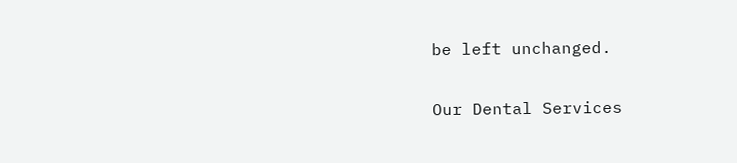be left unchanged.

Our Dental Services